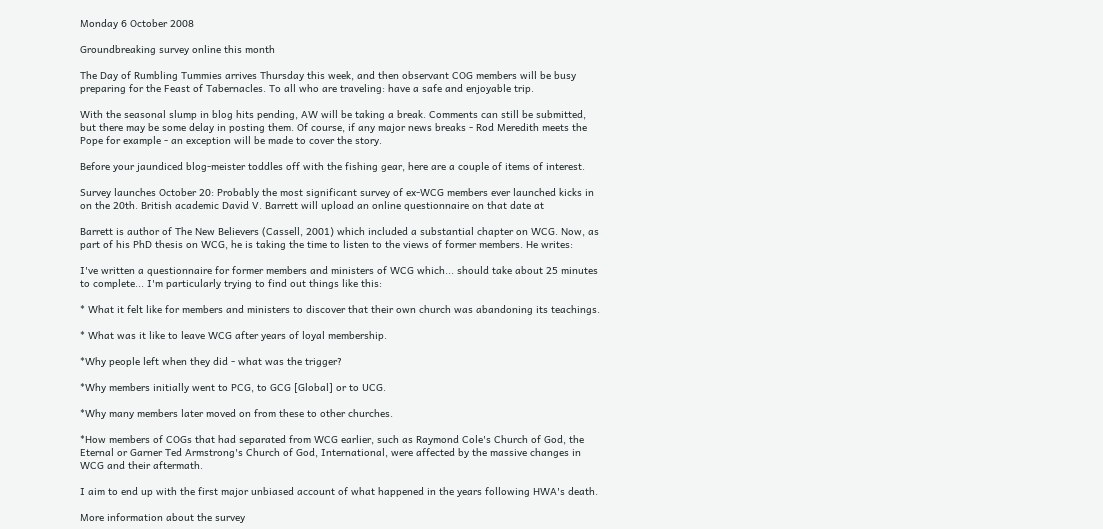Monday 6 October 2008

Groundbreaking survey online this month

The Day of Rumbling Tummies arrives Thursday this week, and then observant COG members will be busy preparing for the Feast of Tabernacles. To all who are traveling: have a safe and enjoyable trip.

With the seasonal slump in blog hits pending, AW will be taking a break. Comments can still be submitted, but there may be some delay in posting them. Of course, if any major news breaks - Rod Meredith meets the Pope for example - an exception will be made to cover the story.

Before your jaundiced blog-meister toddles off with the fishing gear, here are a couple of items of interest.

Survey launches October 20: Probably the most significant survey of ex-WCG members ever launched kicks in on the 20th. British academic David V. Barrett will upload an online questionnaire on that date at

Barrett is author of The New Believers (Cassell, 2001) which included a substantial chapter on WCG. Now, as part of his PhD thesis on WCG, he is taking the time to listen to the views of former members. He writes:

I've written a questionnaire for former members and ministers of WCG which... should take about 25 minutes to complete... I'm particularly trying to find out things like this:

* What it felt like for members and ministers to discover that their own church was abandoning its teachings.

* What was it like to leave WCG after years of loyal membership.

*Why people left when they did - what was the trigger?

*Why members initially went to PCG, to GCG [Global] or to UCG.

*Why many members later moved on from these to other churches.

*How members of COGs that had separated from WCG earlier, such as Raymond Cole's Church of God, the Eternal or Garner Ted Armstrong's Church of God, International, were affected by the massive changes in WCG and their aftermath.

I aim to end up with the first major unbiased account of what happened in the years following HWA's death.

More information about the survey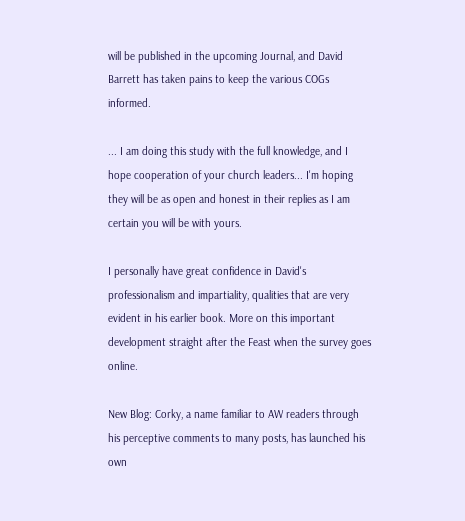will be published in the upcoming Journal, and David Barrett has taken pains to keep the various COGs informed.

... I am doing this study with the full knowledge, and I hope cooperation of your church leaders... I'm hoping they will be as open and honest in their replies as I am certain you will be with yours.

I personally have great confidence in David's professionalism and impartiality, qualities that are very evident in his earlier book. More on this important development straight after the Feast when the survey goes online.

New Blog: Corky, a name familiar to AW readers through his perceptive comments to many posts, has launched his own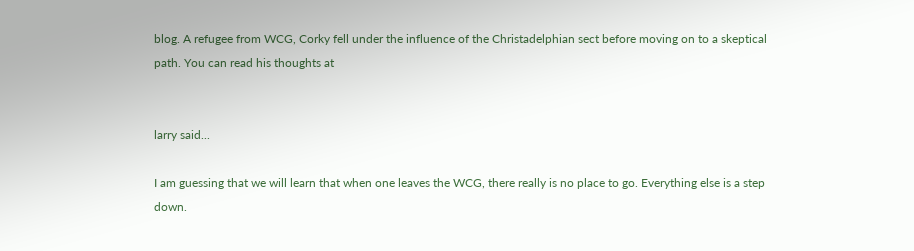blog. A refugee from WCG, Corky fell under the influence of the Christadelphian sect before moving on to a skeptical path. You can read his thoughts at


larry said...

I am guessing that we will learn that when one leaves the WCG, there really is no place to go. Everything else is a step down.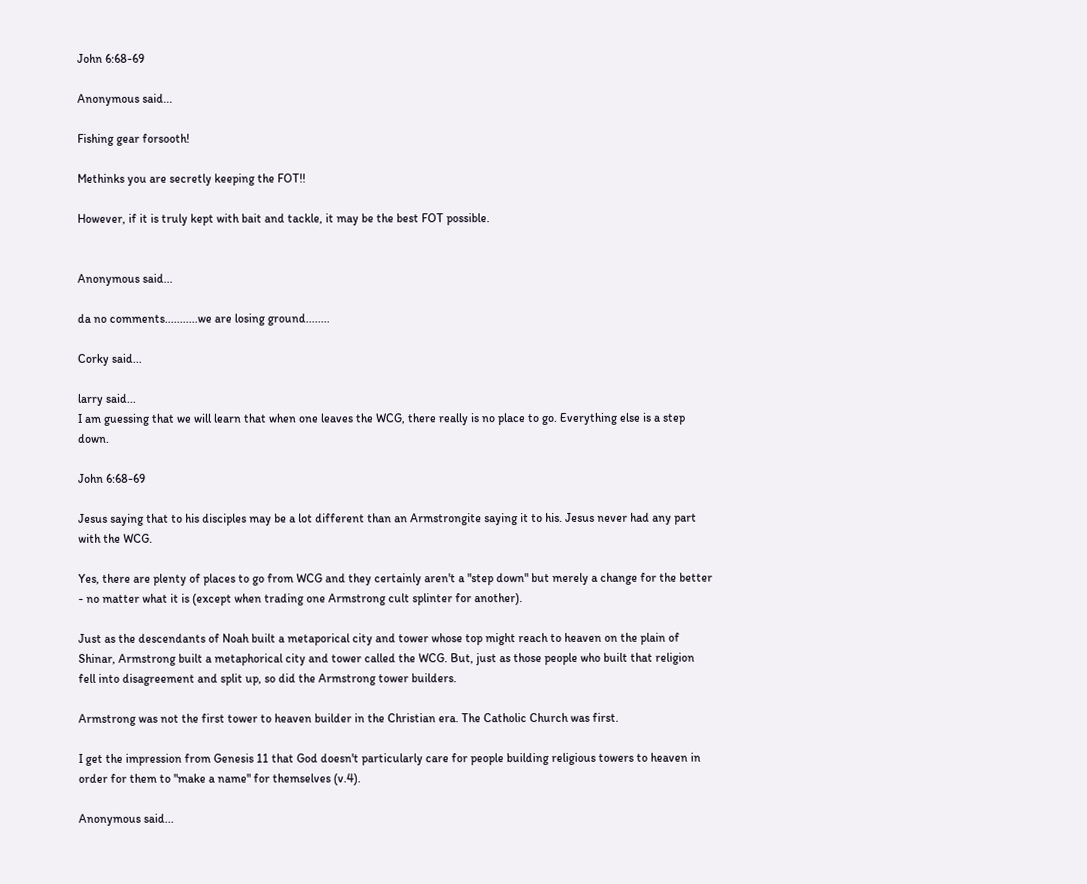John 6:68-69

Anonymous said...

Fishing gear forsooth!

Methinks you are secretly keeping the FOT!!

However, if it is truly kept with bait and tackle, it may be the best FOT possible.


Anonymous said...

da no comments...........we are losing ground........

Corky said...

larry said...
I am guessing that we will learn that when one leaves the WCG, there really is no place to go. Everything else is a step down.

John 6:68-69

Jesus saying that to his disciples may be a lot different than an Armstrongite saying it to his. Jesus never had any part with the WCG.

Yes, there are plenty of places to go from WCG and they certainly aren't a "step down" but merely a change for the better - no matter what it is (except when trading one Armstrong cult splinter for another).

Just as the descendants of Noah built a metaporical city and tower whose top might reach to heaven on the plain of Shinar, Armstrong built a metaphorical city and tower called the WCG. But, just as those people who built that religion fell into disagreement and split up, so did the Armstrong tower builders.

Armstrong was not the first tower to heaven builder in the Christian era. The Catholic Church was first.

I get the impression from Genesis 11 that God doesn't particularly care for people building religious towers to heaven in order for them to "make a name" for themselves (v.4).

Anonymous said...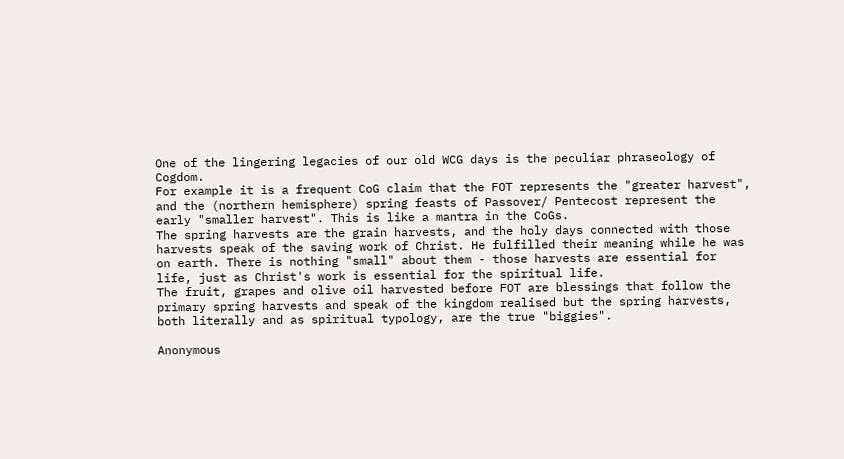One of the lingering legacies of our old WCG days is the peculiar phraseology of Cogdom.
For example it is a frequent CoG claim that the FOT represents the "greater harvest", and the (northern hemisphere) spring feasts of Passover/ Pentecost represent the early "smaller harvest". This is like a mantra in the CoGs.
The spring harvests are the grain harvests, and the holy days connected with those harvests speak of the saving work of Christ. He fulfilled their meaning while he was on earth. There is nothing "small" about them - those harvests are essential for life, just as Christ's work is essential for the spiritual life.
The fruit, grapes and olive oil harvested before FOT are blessings that follow the primary spring harvests and speak of the kingdom realised but the spring harvests, both literally and as spiritual typology, are the true "biggies".

Anonymous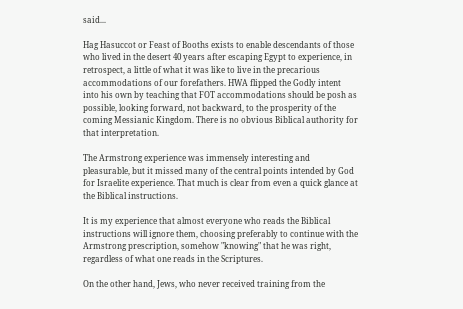said...

Hag Hasuccot or Feast of Booths exists to enable descendants of those who lived in the desert 40 years after escaping Egypt to experience, in retrospect, a little of what it was like to live in the precarious accommodations of our forefathers. HWA flipped the Godly intent into his own by teaching that FOT accommodations should be posh as possible, looking forward, not backward, to the prosperity of the coming Messianic Kingdom. There is no obvious Biblical authority for that interpretation.

The Armstrong experience was immensely interesting and pleasurable, but it missed many of the central points intended by God for Israelite experience. That much is clear from even a quick glance at the Biblical instructions.

It is my experience that almost everyone who reads the Biblical instructions will ignore them, choosing preferably to continue with the Armstrong prescription, somehow "knowing" that he was right, regardless of what one reads in the Scriptures.

On the other hand, Jews, who never received training from the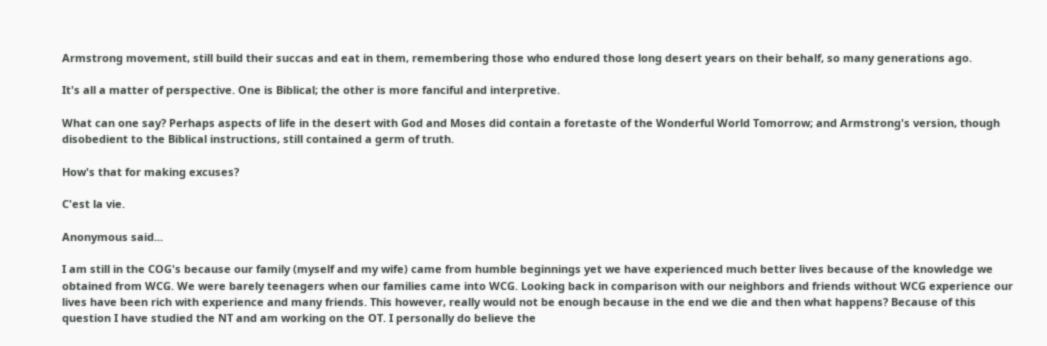Armstrong movement, still build their succas and eat in them, remembering those who endured those long desert years on their behalf, so many generations ago.

It's all a matter of perspective. One is Biblical; the other is more fanciful and interpretive.

What can one say? Perhaps aspects of life in the desert with God and Moses did contain a foretaste of the Wonderful World Tomorrow; and Armstrong's version, though disobedient to the Biblical instructions, still contained a germ of truth.

How's that for making excuses?

C'est la vie.

Anonymous said...

I am still in the COG's because our family (myself and my wife) came from humble beginnings yet we have experienced much better lives because of the knowledge we obtained from WCG. We were barely teenagers when our families came into WCG. Looking back in comparison with our neighbors and friends without WCG experience our lives have been rich with experience and many friends. This however, really would not be enough because in the end we die and then what happens? Because of this question I have studied the NT and am working on the OT. I personally do believe the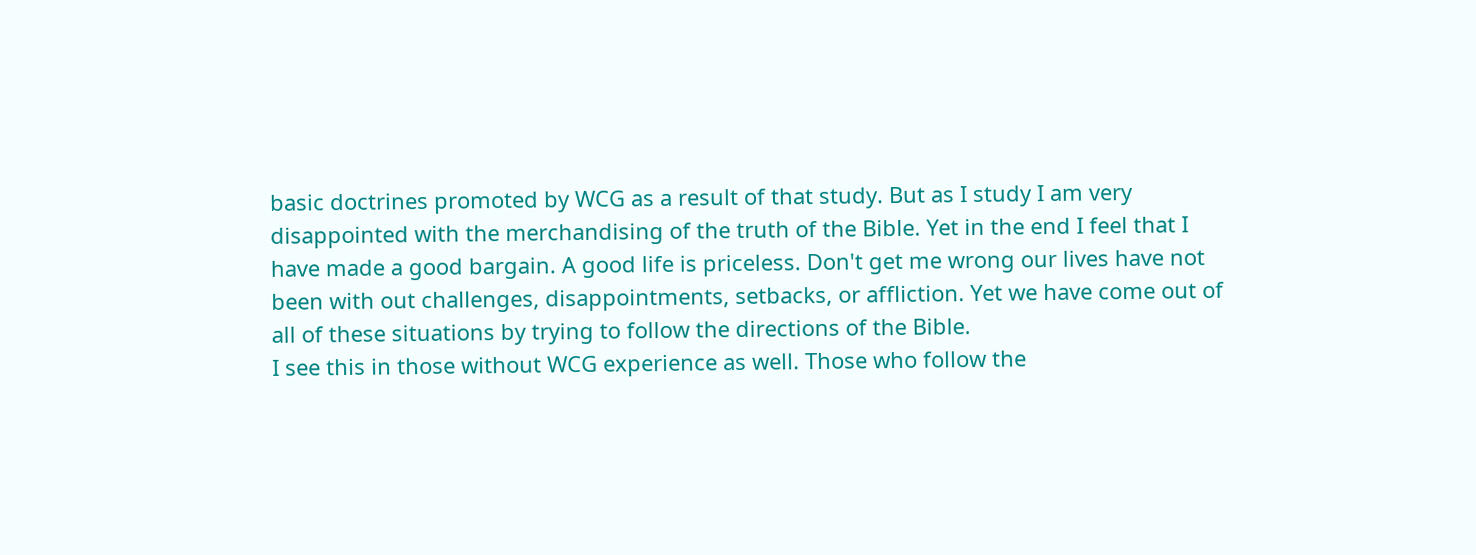basic doctrines promoted by WCG as a result of that study. But as I study I am very disappointed with the merchandising of the truth of the Bible. Yet in the end I feel that I have made a good bargain. A good life is priceless. Don't get me wrong our lives have not been with out challenges, disappointments, setbacks, or affliction. Yet we have come out of all of these situations by trying to follow the directions of the Bible.
I see this in those without WCG experience as well. Those who follow the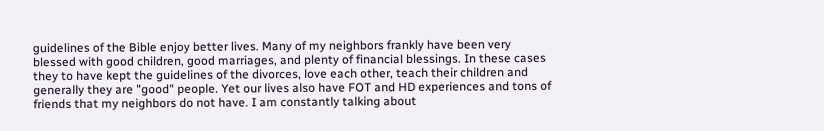guidelines of the Bible enjoy better lives. Many of my neighbors frankly have been very blessed with good children, good marriages, and plenty of financial blessings. In these cases they to have kept the guidelines of the divorces, love each other, teach their children and generally they are "good" people. Yet our lives also have FOT and HD experiences and tons of friends that my neighbors do not have. I am constantly talking about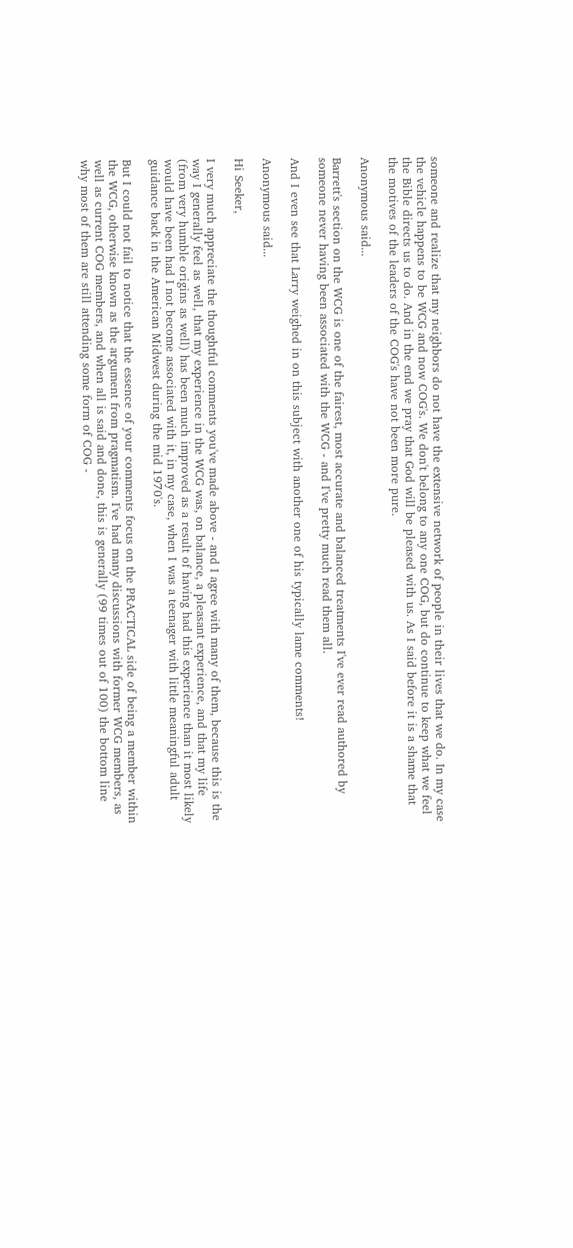someone and realize that my neighbors do not have the extensive network of people in their lives that we do. In my case the vehicle happens to be WCG and now COG's. We don't belong to any one COG, but do continue to keep what we feel the Bible directs us to do. And in the end we pray that God will be pleased with us. As I said before it is a shame that the motives of the leaders of the COG's have not been more pure.

Anonymous said...

Barrett's section on the WCG is one of the fairest, most accurate and balanced treatments I've ever read authored by someone never having been associated with the WCG - and I've pretty much read them all.

And I even see that Larry weighed in on this subject with another one of his typically lame comments!

Anonymous said...

Hi Seeker,

I very much appreciate the thoughtful comments you've made above - and I agree with many of them, because this is the way I generally feel as well, that my experience in the WCG was, on balance, a pleasant experience, and that my life (from very humble origins as well) has been much improved as a result of having had this experience than it most likely would have been had I not become associated with it, in my case, when I was a teenager with little meaningful adult guidance back in the American Midwest during the mid 1970's.

But I could not fail to notice that the essence of your comments focus on the PRACTICAL side of being a member within the WCG, otherwise known as the argument from pragmatism. I've had many discussions with former WCG members, as well as current COG members, and when all is said and done, this is generally (99 times out of 100) the bottom line why most of them are still attending some form of COG -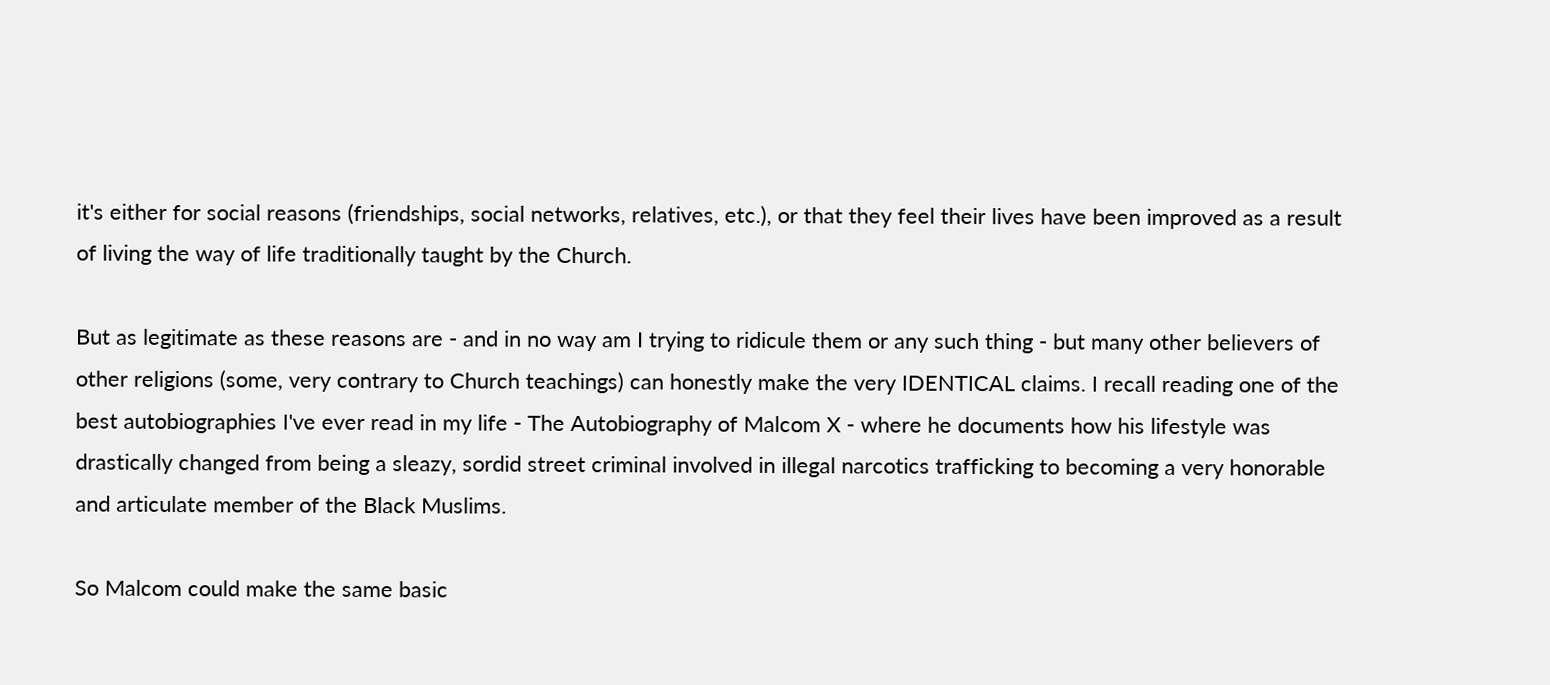it's either for social reasons (friendships, social networks, relatives, etc.), or that they feel their lives have been improved as a result of living the way of life traditionally taught by the Church.

But as legitimate as these reasons are - and in no way am I trying to ridicule them or any such thing - but many other believers of other religions (some, very contrary to Church teachings) can honestly make the very IDENTICAL claims. I recall reading one of the best autobiographies I've ever read in my life - The Autobiography of Malcom X - where he documents how his lifestyle was drastically changed from being a sleazy, sordid street criminal involved in illegal narcotics trafficking to becoming a very honorable and articulate member of the Black Muslims.

So Malcom could make the same basic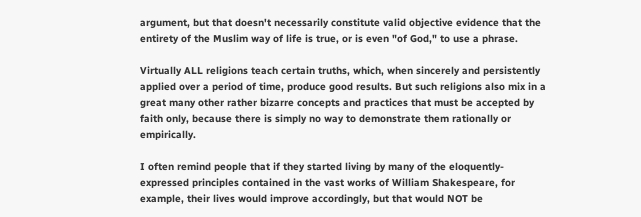argument, but that doesn't necessarily constitute valid objective evidence that the entirety of the Muslim way of life is true, or is even "of God," to use a phrase.

Virtually ALL religions teach certain truths, which, when sincerely and persistently applied over a period of time, produce good results. But such religions also mix in a great many other rather bizarre concepts and practices that must be accepted by faith only, because there is simply no way to demonstrate them rationally or empirically.

I often remind people that if they started living by many of the eloquently-expressed principles contained in the vast works of William Shakespeare, for example, their lives would improve accordingly, but that would NOT be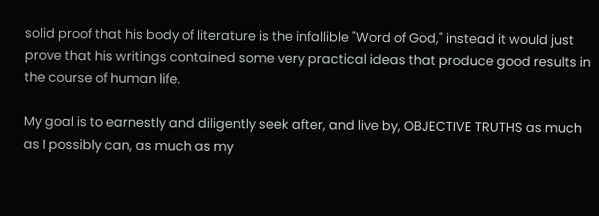solid proof that his body of literature is the infallible "Word of God," instead it would just prove that his writings contained some very practical ideas that produce good results in the course of human life.

My goal is to earnestly and diligently seek after, and live by, OBJECTIVE TRUTHS as much as I possibly can, as much as my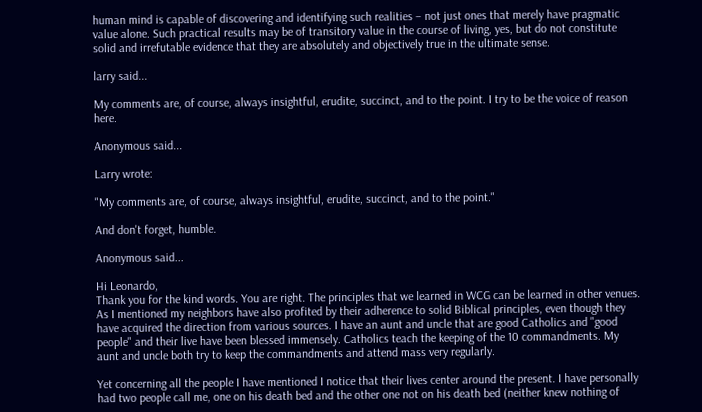human mind is capable of discovering and identifying such realities – not just ones that merely have pragmatic value alone. Such practical results may be of transitory value in the course of living, yes, but do not constitute solid and irrefutable evidence that they are absolutely and objectively true in the ultimate sense.

larry said...

My comments are, of course, always insightful, erudite, succinct, and to the point. I try to be the voice of reason here.

Anonymous said...

Larry wrote:

"My comments are, of course, always insightful, erudite, succinct, and to the point."

And don't forget, humble.

Anonymous said...

Hi Leonardo,
Thank you for the kind words. You are right. The principles that we learned in WCG can be learned in other venues. As I mentioned my neighbors have also profited by their adherence to solid Biblical principles, even though they have acquired the direction from various sources. I have an aunt and uncle that are good Catholics and "good people" and their live have been blessed immensely. Catholics teach the keeping of the 10 commandments. My aunt and uncle both try to keep the commandments and attend mass very regularly.

Yet concerning all the people I have mentioned I notice that their lives center around the present. I have personally had two people call me, one on his death bed and the other one not on his death bed (neither knew nothing of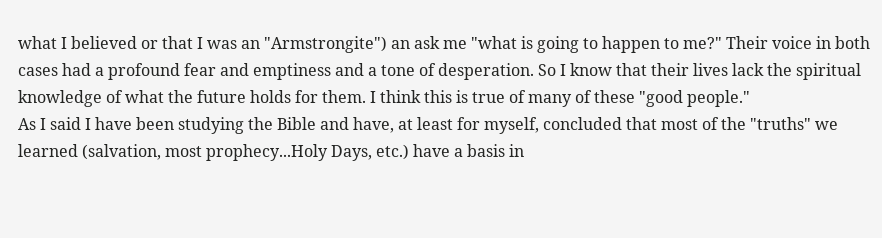what I believed or that I was an "Armstrongite") an ask me "what is going to happen to me?" Their voice in both cases had a profound fear and emptiness and a tone of desperation. So I know that their lives lack the spiritual knowledge of what the future holds for them. I think this is true of many of these "good people."
As I said I have been studying the Bible and have, at least for myself, concluded that most of the "truths" we learned (salvation, most prophecy...Holy Days, etc.) have a basis in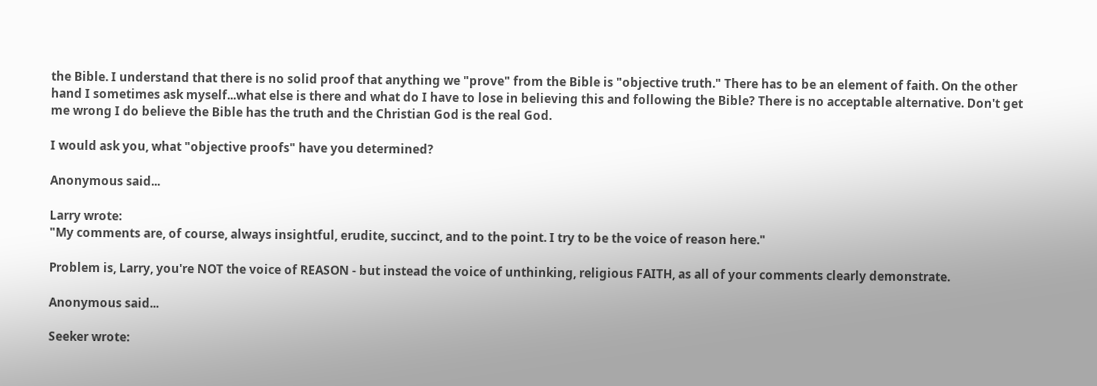the Bible. I understand that there is no solid proof that anything we "prove" from the Bible is "objective truth." There has to be an element of faith. On the other hand I sometimes ask myself...what else is there and what do I have to lose in believing this and following the Bible? There is no acceptable alternative. Don't get me wrong I do believe the Bible has the truth and the Christian God is the real God.

I would ask you, what "objective proofs" have you determined?

Anonymous said...

Larry wrote:
"My comments are, of course, always insightful, erudite, succinct, and to the point. I try to be the voice of reason here."

Problem is, Larry, you're NOT the voice of REASON - but instead the voice of unthinking, religious FAITH, as all of your comments clearly demonstrate.

Anonymous said...

Seeker wrote: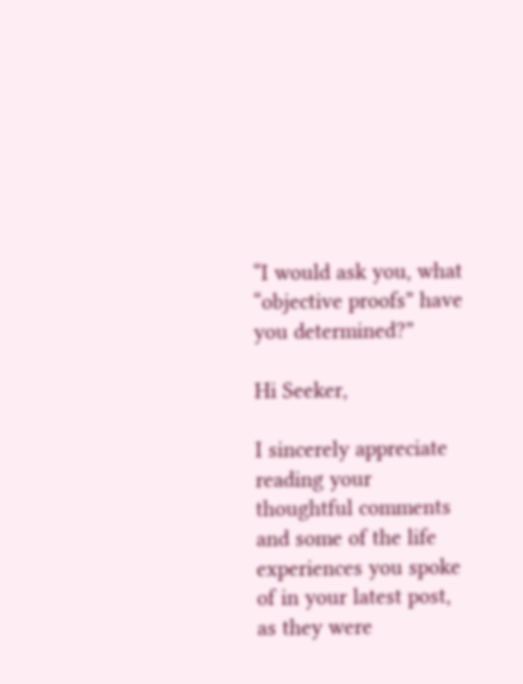“I would ask you, what “objective proofs” have you determined?”

Hi Seeker,

I sincerely appreciate reading your thoughtful comments and some of the life experiences you spoke of in your latest post, as they were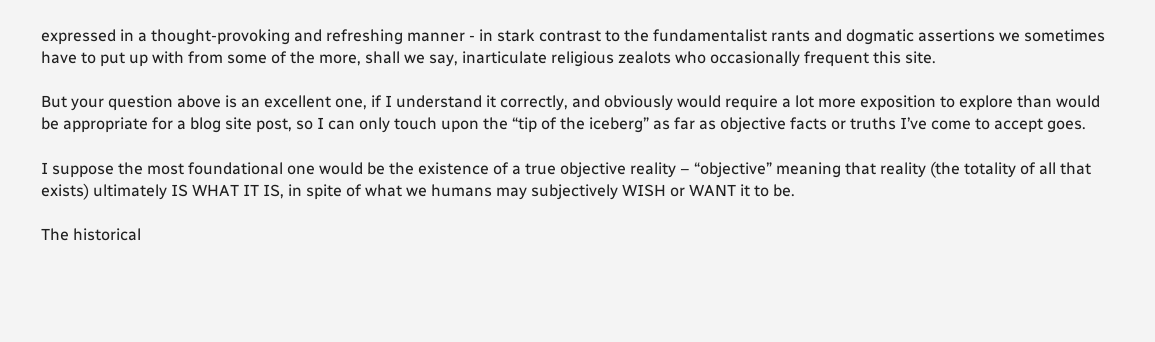expressed in a thought-provoking and refreshing manner - in stark contrast to the fundamentalist rants and dogmatic assertions we sometimes have to put up with from some of the more, shall we say, inarticulate religious zealots who occasionally frequent this site.

But your question above is an excellent one, if I understand it correctly, and obviously would require a lot more exposition to explore than would be appropriate for a blog site post, so I can only touch upon the “tip of the iceberg” as far as objective facts or truths I’ve come to accept goes.

I suppose the most foundational one would be the existence of a true objective reality – “objective” meaning that reality (the totality of all that exists) ultimately IS WHAT IT IS, in spite of what we humans may subjectively WISH or WANT it to be.

The historical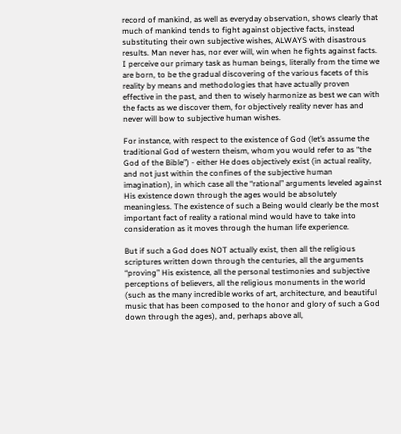record of mankind, as well as everyday observation, shows clearly that much of mankind tends to fight against objective facts, instead substituting their own subjective wishes, ALWAYS with disastrous results. Man never has, nor ever will, win when he fights against facts. I perceive our primary task as human beings, literally from the time we are born, to be the gradual discovering of the various facets of this reality by means and methodologies that have actually proven effective in the past, and then to wisely harmonize as best we can with the facts as we discover them, for objectively reality never has and never will bow to subjective human wishes.

For instance, with respect to the existence of God (let’s assume the traditional God of western theism, whom you would refer to as “the God of the Bible”) - either He does objectively exist (in actual reality, and not just within the confines of the subjective human imagination), in which case all the “rational” arguments leveled against His existence down through the ages would be absolutely meaningless. The existence of such a Being would clearly be the most important fact of reality a rational mind would have to take into consideration as it moves through the human life experience.

But if such a God does NOT actually exist, then all the religious scriptures written down through the centuries, all the arguments “proving” His existence, all the personal testimonies and subjective perceptions of believers, all the religious monuments in the world (such as the many incredible works of art, architecture, and beautiful music that has been composed to the honor and glory of such a God down through the ages), and, perhaps above all,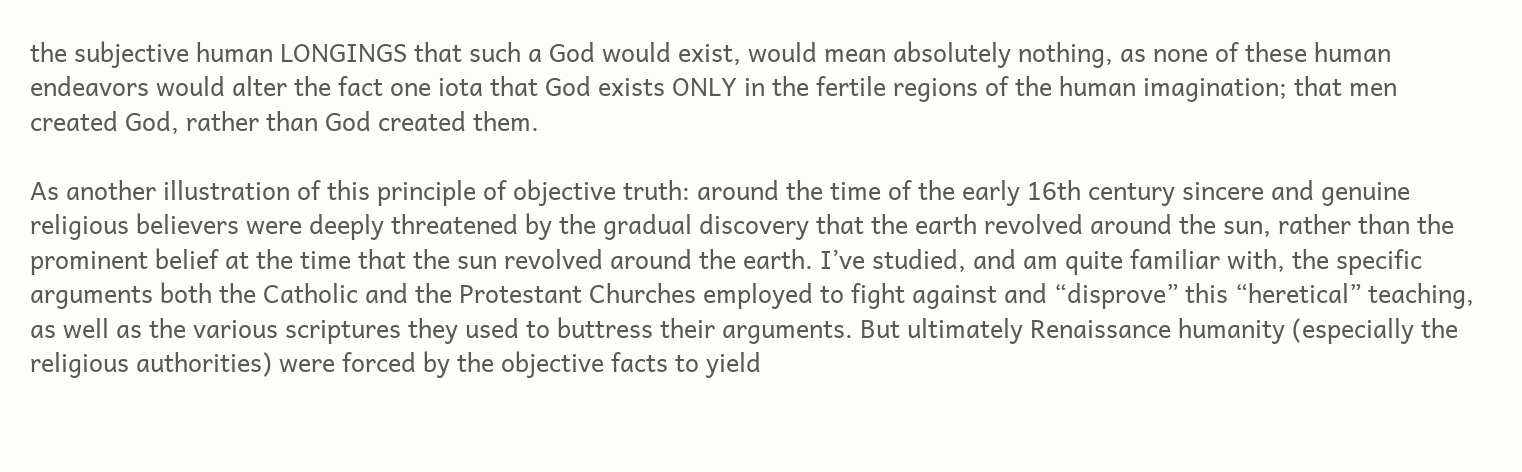the subjective human LONGINGS that such a God would exist, would mean absolutely nothing, as none of these human endeavors would alter the fact one iota that God exists ONLY in the fertile regions of the human imagination; that men created God, rather than God created them.

As another illustration of this principle of objective truth: around the time of the early 16th century sincere and genuine religious believers were deeply threatened by the gradual discovery that the earth revolved around the sun, rather than the prominent belief at the time that the sun revolved around the earth. I’ve studied, and am quite familiar with, the specific arguments both the Catholic and the Protestant Churches employed to fight against and “disprove” this “heretical” teaching, as well as the various scriptures they used to buttress their arguments. But ultimately Renaissance humanity (especially the religious authorities) were forced by the objective facts to yield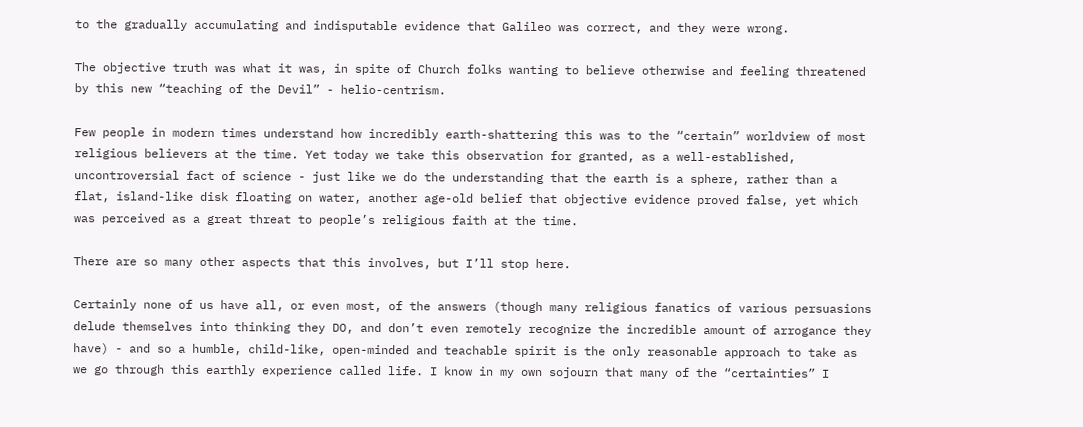to the gradually accumulating and indisputable evidence that Galileo was correct, and they were wrong.

The objective truth was what it was, in spite of Church folks wanting to believe otherwise and feeling threatened by this new “teaching of the Devil” - helio-centrism.

Few people in modern times understand how incredibly earth-shattering this was to the “certain” worldview of most religious believers at the time. Yet today we take this observation for granted, as a well-established, uncontroversial fact of science - just like we do the understanding that the earth is a sphere, rather than a flat, island-like disk floating on water, another age-old belief that objective evidence proved false, yet which was perceived as a great threat to people’s religious faith at the time.

There are so many other aspects that this involves, but I’ll stop here.

Certainly none of us have all, or even most, of the answers (though many religious fanatics of various persuasions delude themselves into thinking they DO, and don’t even remotely recognize the incredible amount of arrogance they have) - and so a humble, child-like, open-minded and teachable spirit is the only reasonable approach to take as we go through this earthly experience called life. I know in my own sojourn that many of the “certainties” I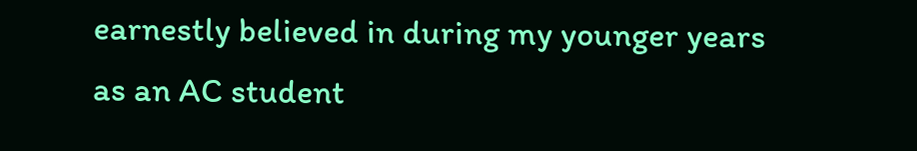earnestly believed in during my younger years as an AC student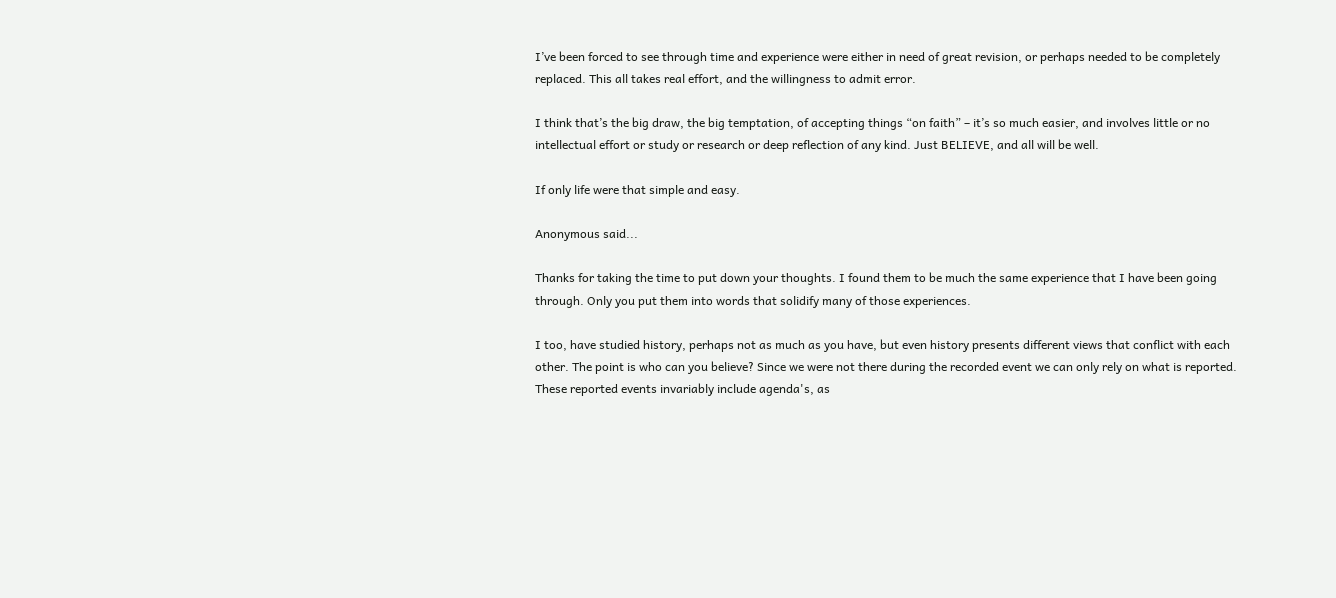I’ve been forced to see through time and experience were either in need of great revision, or perhaps needed to be completely replaced. This all takes real effort, and the willingness to admit error.

I think that’s the big draw, the big temptation, of accepting things “on faith” – it’s so much easier, and involves little or no intellectual effort or study or research or deep reflection of any kind. Just BELIEVE, and all will be well.

If only life were that simple and easy.

Anonymous said...

Thanks for taking the time to put down your thoughts. I found them to be much the same experience that I have been going through. Only you put them into words that solidify many of those experiences.

I too, have studied history, perhaps not as much as you have, but even history presents different views that conflict with each other. The point is who can you believe? Since we were not there during the recorded event we can only rely on what is reported. These reported events invariably include agenda's, as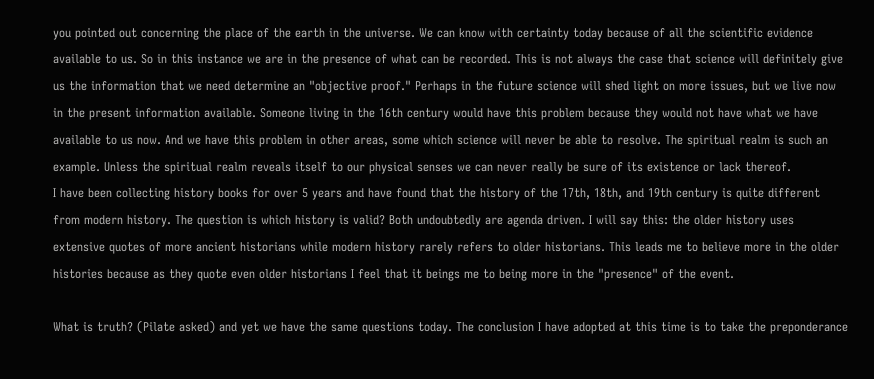you pointed out concerning the place of the earth in the universe. We can know with certainty today because of all the scientific evidence available to us. So in this instance we are in the presence of what can be recorded. This is not always the case that science will definitely give us the information that we need determine an "objective proof." Perhaps in the future science will shed light on more issues, but we live now in the present information available. Someone living in the 16th century would have this problem because they would not have what we have available to us now. And we have this problem in other areas, some which science will never be able to resolve. The spiritual realm is such an example. Unless the spiritual realm reveals itself to our physical senses we can never really be sure of its existence or lack thereof.
I have been collecting history books for over 5 years and have found that the history of the 17th, 18th, and 19th century is quite different from modern history. The question is which history is valid? Both undoubtedly are agenda driven. I will say this: the older history uses extensive quotes of more ancient historians while modern history rarely refers to older historians. This leads me to believe more in the older histories because as they quote even older historians I feel that it beings me to being more in the "presence" of the event.

What is truth? (Pilate asked) and yet we have the same questions today. The conclusion I have adopted at this time is to take the preponderance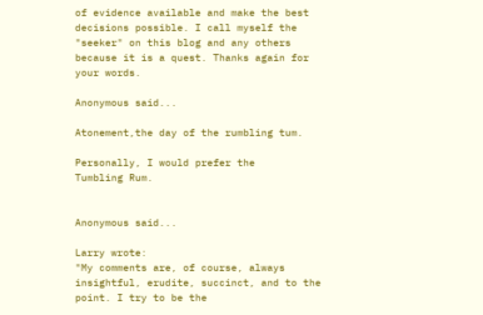of evidence available and make the best decisions possible. I call myself the "seeker" on this blog and any others because it is a quest. Thanks again for your words.

Anonymous said...

Atonement,the day of the rumbling tum.

Personally, I would prefer the
Tumbling Rum.


Anonymous said...

Larry wrote:
"My comments are, of course, always insightful, erudite, succinct, and to the point. I try to be the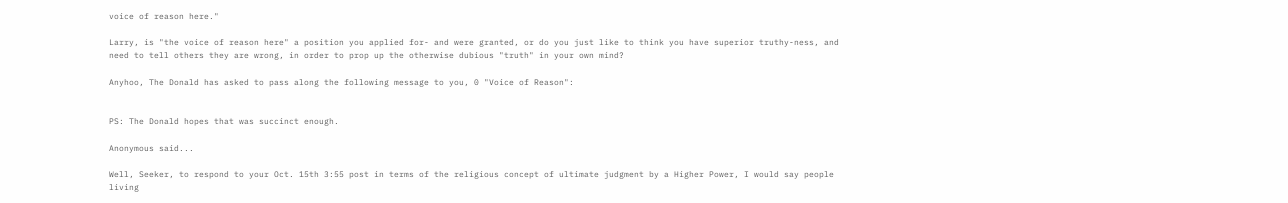voice of reason here."

Larry, is "the voice of reason here" a position you applied for- and were granted, or do you just like to think you have superior truthy-ness, and need to tell others they are wrong, in order to prop up the otherwise dubious "truth" in your own mind?

Anyhoo, The Donald has asked to pass along the following message to you, 0 "Voice of Reason":


PS: The Donald hopes that was succinct enough.

Anonymous said...

Well, Seeker, to respond to your Oct. 15th 3:55 post in terms of the religious concept of ultimate judgment by a Higher Power, I would say people living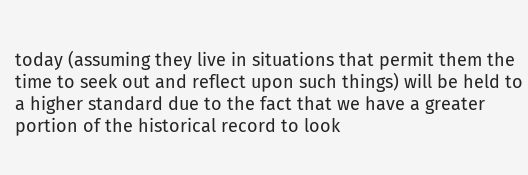today (assuming they live in situations that permit them the time to seek out and reflect upon such things) will be held to a higher standard due to the fact that we have a greater portion of the historical record to look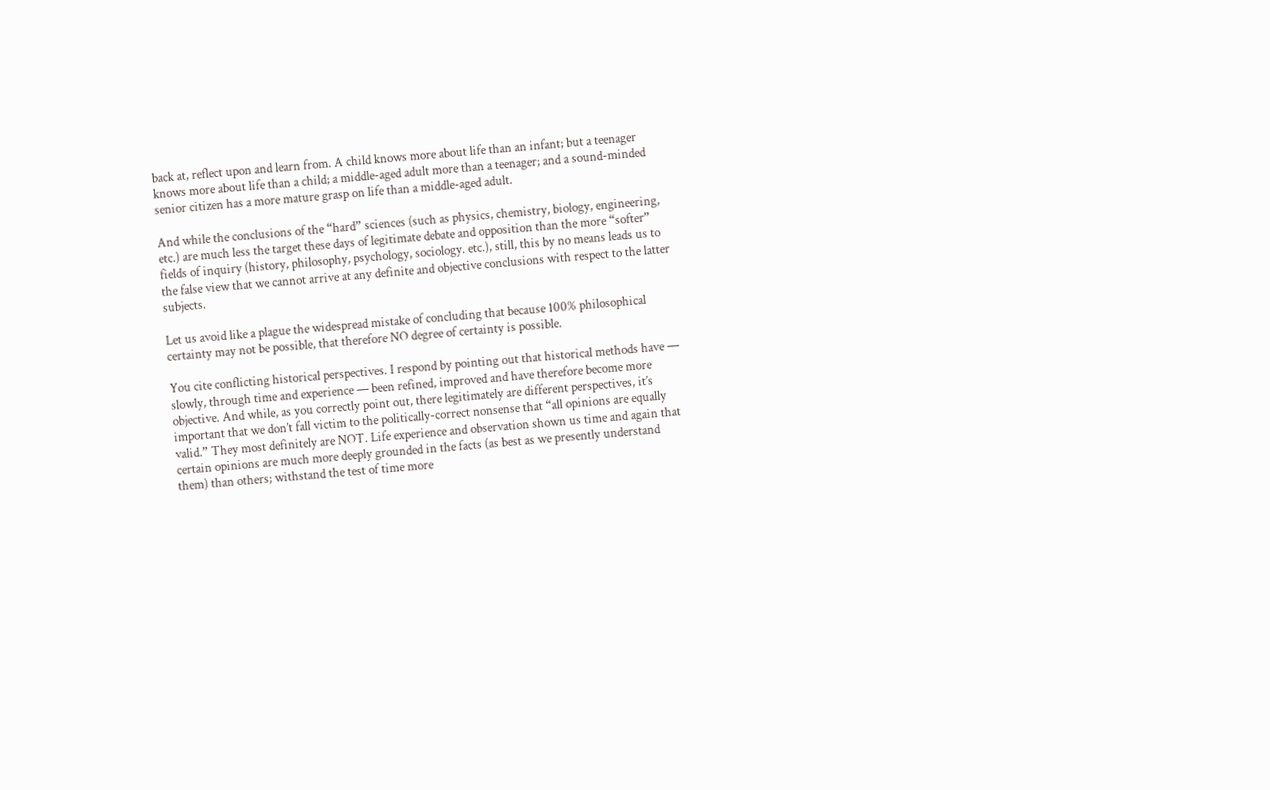back at, reflect upon and learn from. A child knows more about life than an infant; but a teenager knows more about life than a child; a middle-aged adult more than a teenager; and a sound-minded senior citizen has a more mature grasp on life than a middle-aged adult.

And while the conclusions of the “hard” sciences (such as physics, chemistry, biology, engineering, etc.) are much less the target these days of legitimate debate and opposition than the more “softer” fields of inquiry (history, philosophy, psychology, sociology. etc.), still, this by no means leads us to the false view that we cannot arrive at any definite and objective conclusions with respect to the latter subjects.

Let us avoid like a plague the widespread mistake of concluding that because 100% philosophical certainty may not be possible, that therefore NO degree of certainty is possible.

You cite conflicting historical perspectives. I respond by pointing out that historical methods have — slowly, through time and experience — been refined, improved and have therefore become more objective. And while, as you correctly point out, there legitimately are different perspectives, it’s important that we don’t fall victim to the politically-correct nonsense that “all opinions are equally valid.” They most definitely are NOT. Life experience and observation shown us time and again that certain opinions are much more deeply grounded in the facts (as best as we presently understand them) than others; withstand the test of time more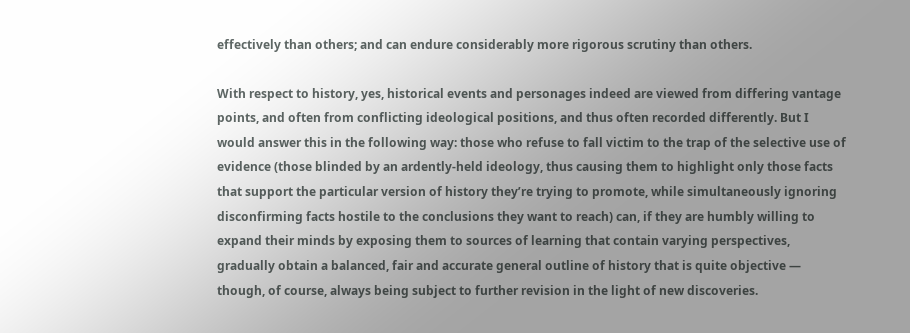effectively than others; and can endure considerably more rigorous scrutiny than others.

With respect to history, yes, historical events and personages indeed are viewed from differing vantage points, and often from conflicting ideological positions, and thus often recorded differently. But I would answer this in the following way: those who refuse to fall victim to the trap of the selective use of evidence (those blinded by an ardently-held ideology, thus causing them to highlight only those facts that support the particular version of history they’re trying to promote, while simultaneously ignoring disconfirming facts hostile to the conclusions they want to reach) can, if they are humbly willing to expand their minds by exposing them to sources of learning that contain varying perspectives, gradually obtain a balanced, fair and accurate general outline of history that is quite objective — though, of course, always being subject to further revision in the light of new discoveries.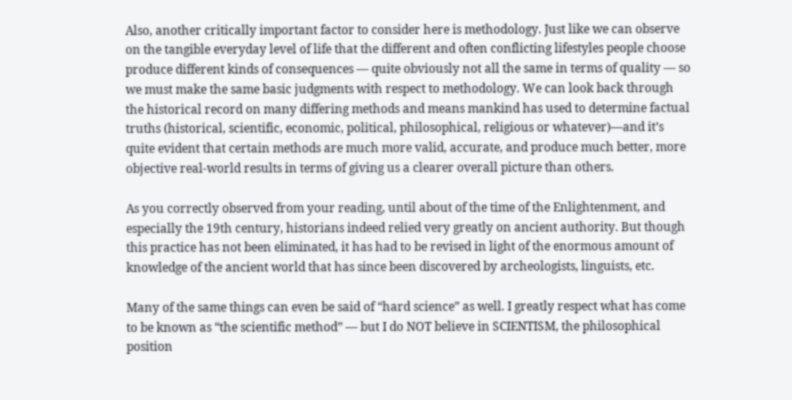Also, another critically important factor to consider here is methodology. Just like we can observe on the tangible everyday level of life that the different and often conflicting lifestyles people choose produce different kinds of consequences — quite obviously not all the same in terms of quality — so we must make the same basic judgments with respect to methodology. We can look back through the historical record on many differing methods and means mankind has used to determine factual truths (historical, scientific, economic, political, philosophical, religious or whatever)—and it’s quite evident that certain methods are much more valid, accurate, and produce much better, more objective real-world results in terms of giving us a clearer overall picture than others.

As you correctly observed from your reading, until about of the time of the Enlightenment, and especially the 19th century, historians indeed relied very greatly on ancient authority. But though this practice has not been eliminated, it has had to be revised in light of the enormous amount of knowledge of the ancient world that has since been discovered by archeologists, linguists, etc.

Many of the same things can even be said of “hard science” as well. I greatly respect what has come to be known as “the scientific method” — but I do NOT believe in SCIENTISM, the philosophical position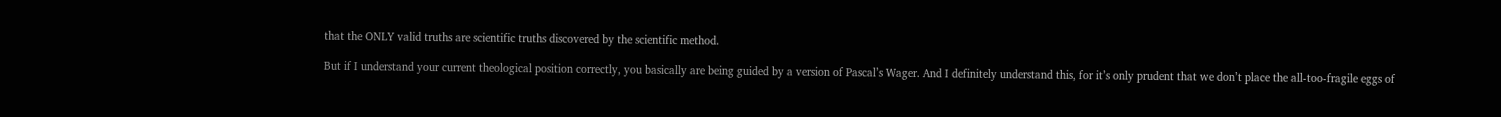that the ONLY valid truths are scientific truths discovered by the scientific method.

But if I understand your current theological position correctly, you basically are being guided by a version of Pascal’s Wager. And I definitely understand this, for it’s only prudent that we don’t place the all-too-fragile eggs of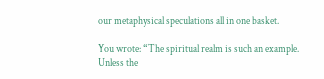our metaphysical speculations all in one basket.

You wrote: “The spiritual realm is such an example. Unless the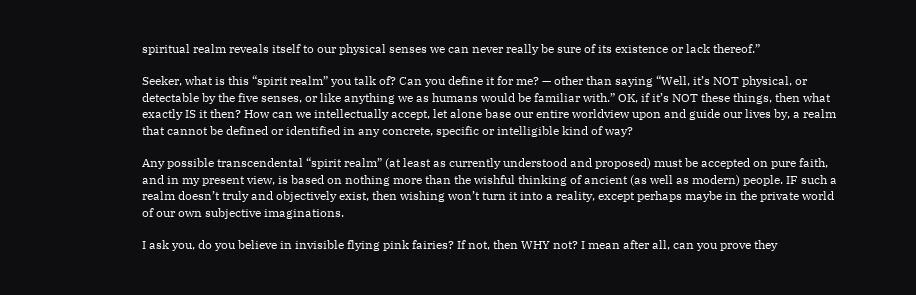spiritual realm reveals itself to our physical senses we can never really be sure of its existence or lack thereof.”

Seeker, what is this “spirit realm” you talk of? Can you define it for me? — other than saying “Well, it’s NOT physical, or detectable by the five senses, or like anything we as humans would be familiar with.” OK, if it’s NOT these things, then what exactly IS it then? How can we intellectually accept, let alone base our entire worldview upon and guide our lives by, a realm that cannot be defined or identified in any concrete, specific or intelligible kind of way?

Any possible transcendental “spirit realm” (at least as currently understood and proposed) must be accepted on pure faith, and in my present view, is based on nothing more than the wishful thinking of ancient (as well as modern) people. IF such a realm doesn’t truly and objectively exist, then wishing won’t turn it into a reality, except perhaps maybe in the private world of our own subjective imaginations.

I ask you, do you believe in invisible flying pink fairies? If not, then WHY not? I mean after all, can you prove they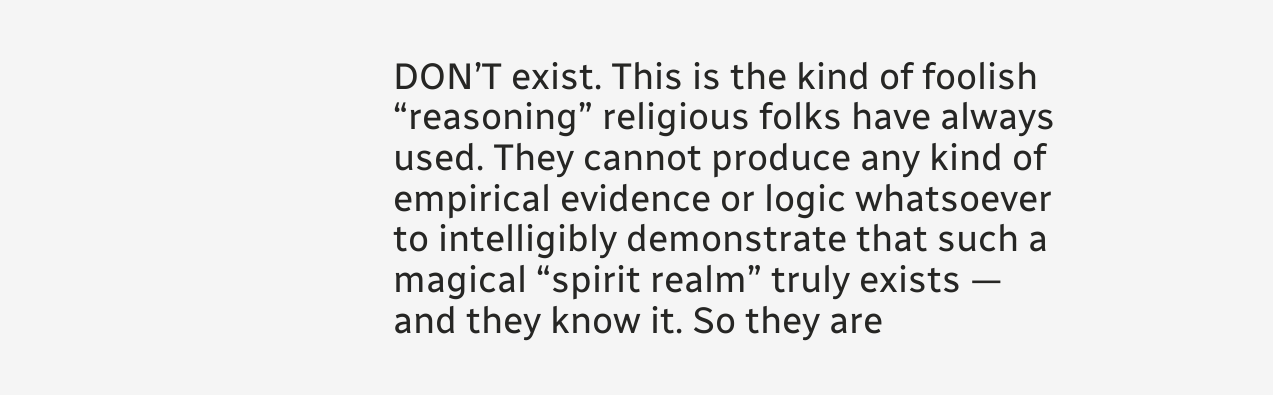DON’T exist. This is the kind of foolish “reasoning” religious folks have always used. They cannot produce any kind of empirical evidence or logic whatsoever to intelligibly demonstrate that such a magical “spirit realm” truly exists — and they know it. So they are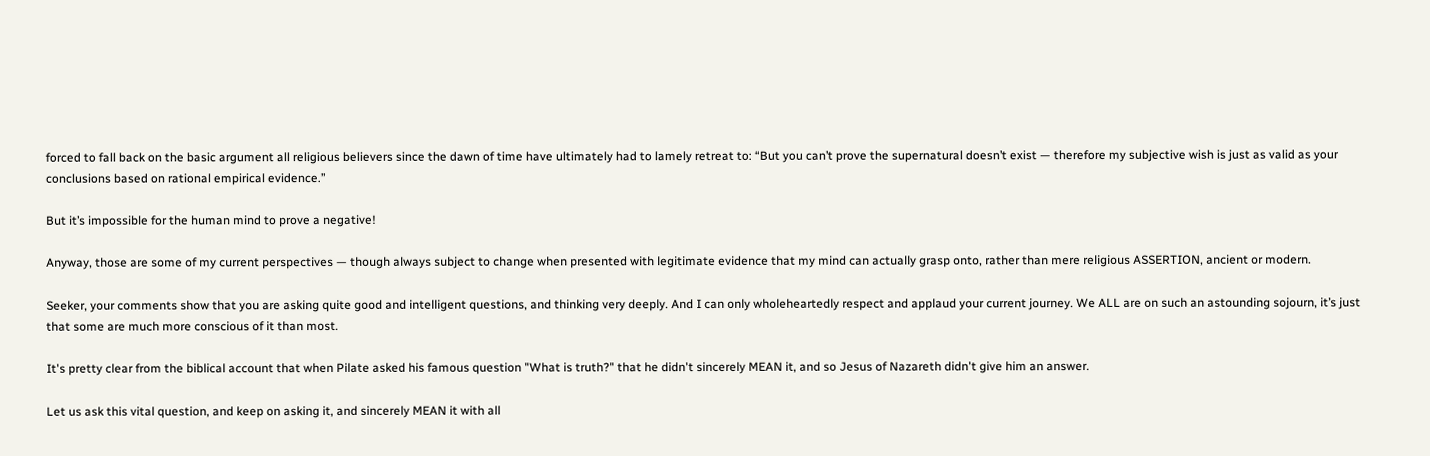forced to fall back on the basic argument all religious believers since the dawn of time have ultimately had to lamely retreat to: “But you can’t prove the supernatural doesn’t exist — therefore my subjective wish is just as valid as your conclusions based on rational empirical evidence.”

But it’s impossible for the human mind to prove a negative!

Anyway, those are some of my current perspectives — though always subject to change when presented with legitimate evidence that my mind can actually grasp onto, rather than mere religious ASSERTION, ancient or modern.

Seeker, your comments show that you are asking quite good and intelligent questions, and thinking very deeply. And I can only wholeheartedly respect and applaud your current journey. We ALL are on such an astounding sojourn, it’s just that some are much more conscious of it than most.

It's pretty clear from the biblical account that when Pilate asked his famous question "What is truth?" that he didn't sincerely MEAN it, and so Jesus of Nazareth didn't give him an answer.

Let us ask this vital question, and keep on asking it, and sincerely MEAN it with all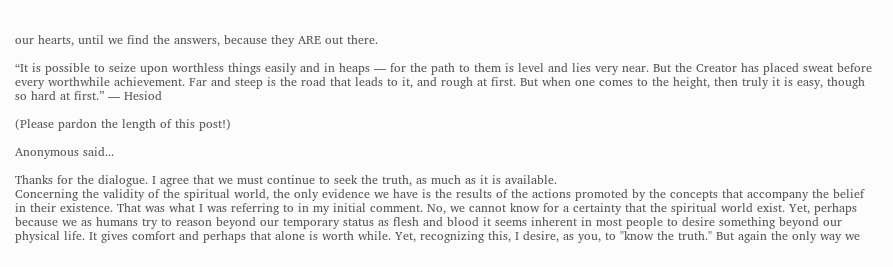our hearts, until we find the answers, because they ARE out there.

“It is possible to seize upon worthless things easily and in heaps — for the path to them is level and lies very near. But the Creator has placed sweat before every worthwhile achievement. Far and steep is the road that leads to it, and rough at first. But when one comes to the height, then truly it is easy, though so hard at first.” — Hesiod

(Please pardon the length of this post!)

Anonymous said...

Thanks for the dialogue. I agree that we must continue to seek the truth, as much as it is available.
Concerning the validity of the spiritual world, the only evidence we have is the results of the actions promoted by the concepts that accompany the belief in their existence. That was what I was referring to in my initial comment. No, we cannot know for a certainty that the spiritual world exist. Yet, perhaps because we as humans try to reason beyond our temporary status as flesh and blood it seems inherent in most people to desire something beyond our physical life. It gives comfort and perhaps that alone is worth while. Yet, recognizing this, I desire, as you, to "know the truth." But again the only way we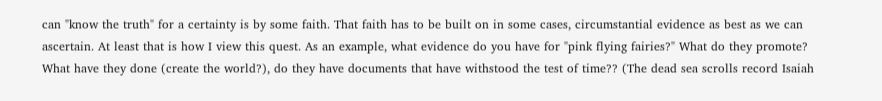can "know the truth" for a certainty is by some faith. That faith has to be built on in some cases, circumstantial evidence as best as we can ascertain. At least that is how I view this quest. As an example, what evidence do you have for "pink flying fairies?" What do they promote? What have they done (create the world?), do they have documents that have withstood the test of time?? (The dead sea scrolls record Isaiah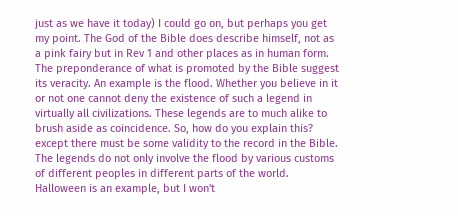just as we have it today) I could go on, but perhaps you get my point. The God of the Bible does describe himself, not as a pink fairy but in Rev 1 and other places as in human form. The preponderance of what is promoted by the Bible suggest its veracity. An example is the flood. Whether you believe in it or not one cannot deny the existence of such a legend in virtually all civilizations. These legends are to much alike to brush aside as coincidence. So, how do you explain this? except there must be some validity to the record in the Bible. The legends do not only involve the flood by various customs of different peoples in different parts of the world. Halloween is an example, but I won't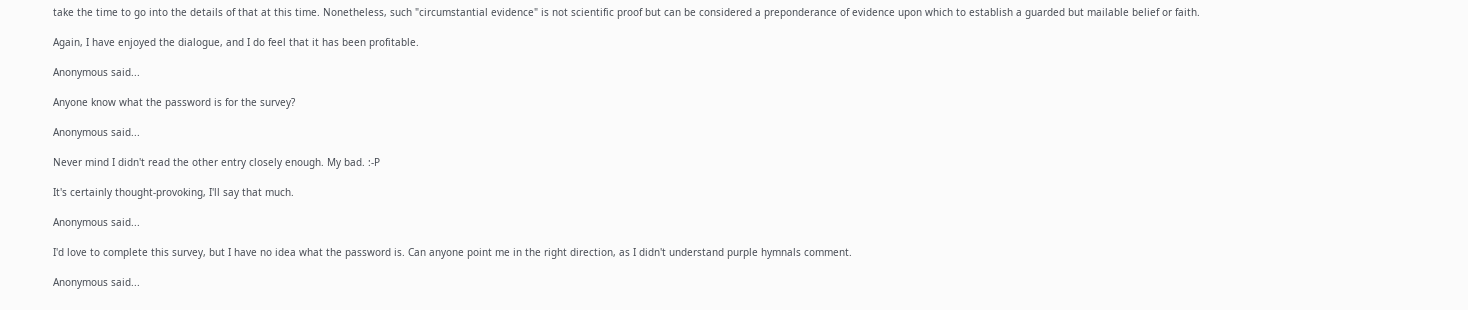take the time to go into the details of that at this time. Nonetheless, such "circumstantial evidence" is not scientific proof but can be considered a preponderance of evidence upon which to establish a guarded but mailable belief or faith.

Again, I have enjoyed the dialogue, and I do feel that it has been profitable.

Anonymous said...

Anyone know what the password is for the survey?

Anonymous said...

Never mind I didn't read the other entry closely enough. My bad. :-P

It's certainly thought-provoking, I'll say that much.

Anonymous said...

I'd love to complete this survey, but I have no idea what the password is. Can anyone point me in the right direction, as I didn't understand purple hymnals comment.

Anonymous said...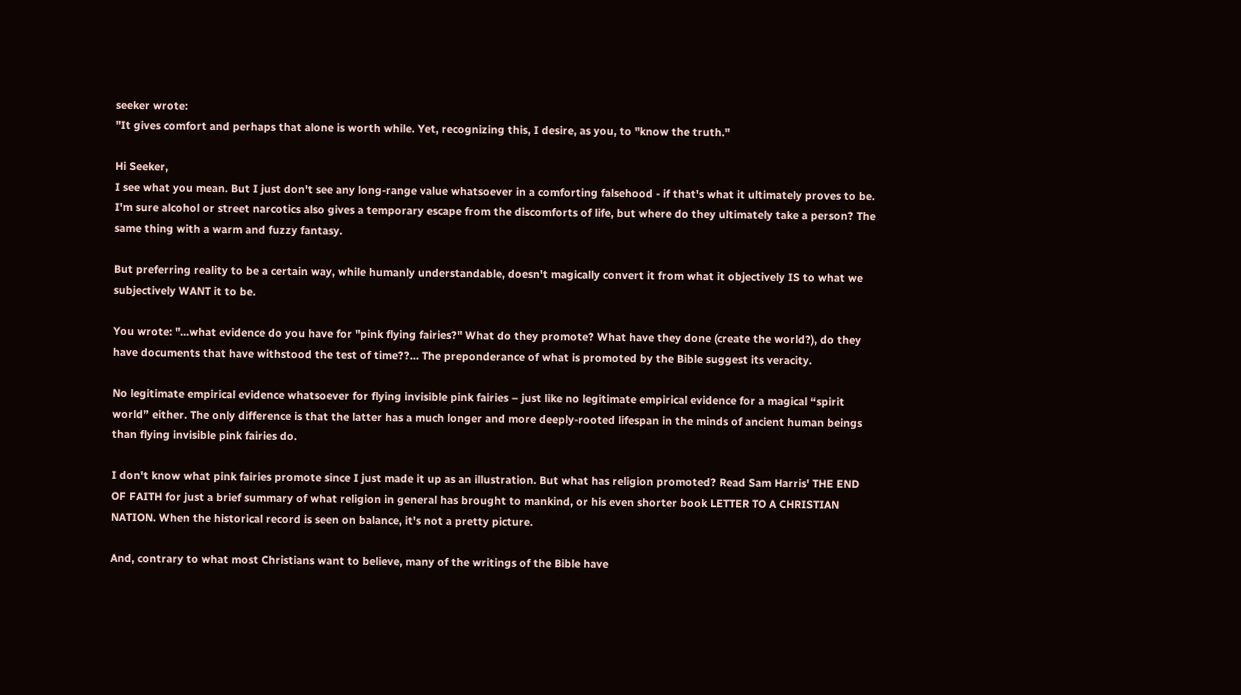seeker wrote:
"It gives comfort and perhaps that alone is worth while. Yet, recognizing this, I desire, as you, to "know the truth."

Hi Seeker,
I see what you mean. But I just don't see any long-range value whatsoever in a comforting falsehood - if that's what it ultimately proves to be. I'm sure alcohol or street narcotics also gives a temporary escape from the discomforts of life, but where do they ultimately take a person? The same thing with a warm and fuzzy fantasy.

But preferring reality to be a certain way, while humanly understandable, doesn't magically convert it from what it objectively IS to what we subjectively WANT it to be.

You wrote: "...what evidence do you have for "pink flying fairies?" What do they promote? What have they done (create the world?), do they have documents that have withstood the test of time??... The preponderance of what is promoted by the Bible suggest its veracity.

No legitimate empirical evidence whatsoever for flying invisible pink fairies – just like no legitimate empirical evidence for a magical “spirit world” either. The only difference is that the latter has a much longer and more deeply-rooted lifespan in the minds of ancient human beings than flying invisible pink fairies do.

I don't know what pink fairies promote since I just made it up as an illustration. But what has religion promoted? Read Sam Harris' THE END OF FAITH for just a brief summary of what religion in general has brought to mankind, or his even shorter book LETTER TO A CHRISTIAN NATION. When the historical record is seen on balance, it's not a pretty picture.

And, contrary to what most Christians want to believe, many of the writings of the Bible have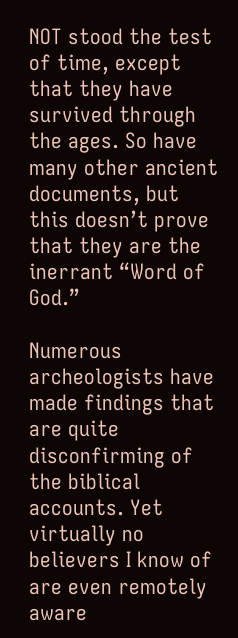NOT stood the test of time, except that they have survived through the ages. So have many other ancient documents, but this doesn’t prove that they are the inerrant “Word of God.”

Numerous archeologists have made findings that are quite disconfirming of the biblical accounts. Yet virtually no believers I know of are even remotely aware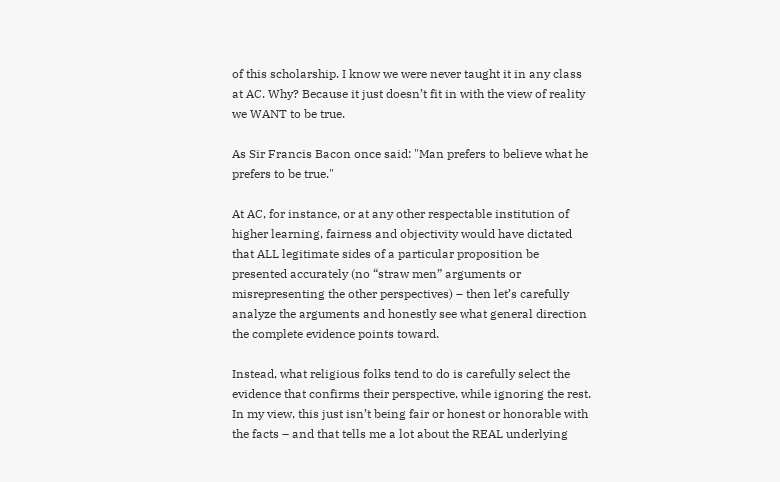of this scholarship. I know we were never taught it in any class at AC. Why? Because it just doesn’t fit in with the view of reality we WANT to be true.

As Sir Francis Bacon once said: "Man prefers to believe what he prefers to be true."

At AC, for instance, or at any other respectable institution of higher learning, fairness and objectivity would have dictated that ALL legitimate sides of a particular proposition be presented accurately (no “straw men” arguments or misrepresenting the other perspectives) – then let’s carefully analyze the arguments and honestly see what general direction the complete evidence points toward.

Instead, what religious folks tend to do is carefully select the evidence that confirms their perspective, while ignoring the rest. In my view, this just isn’t being fair or honest or honorable with the facts – and that tells me a lot about the REAL underlying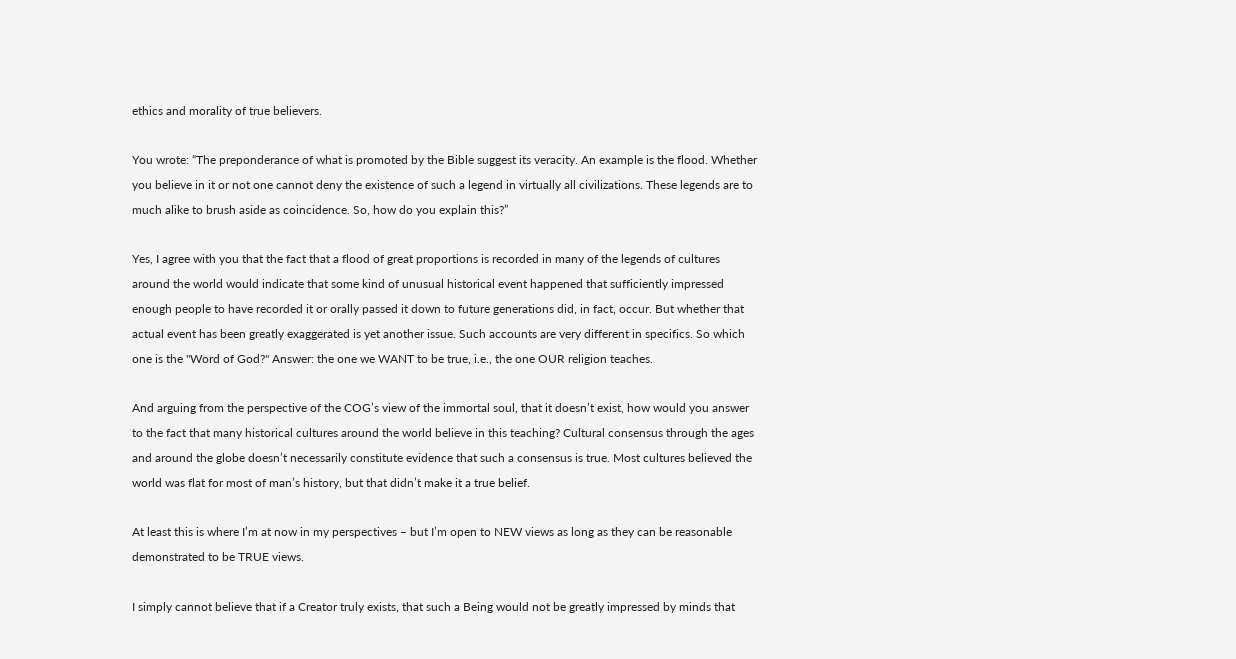ethics and morality of true believers.

You wrote: “The preponderance of what is promoted by the Bible suggest its veracity. An example is the flood. Whether you believe in it or not one cannot deny the existence of such a legend in virtually all civilizations. These legends are to much alike to brush aside as coincidence. So, how do you explain this?”

Yes, I agree with you that the fact that a flood of great proportions is recorded in many of the legends of cultures around the world would indicate that some kind of unusual historical event happened that sufficiently impressed enough people to have recorded it or orally passed it down to future generations did, in fact, occur. But whether that actual event has been greatly exaggerated is yet another issue. Such accounts are very different in specifics. So which one is the "Word of God?" Answer: the one we WANT to be true, i.e., the one OUR religion teaches.

And arguing from the perspective of the COG’s view of the immortal soul, that it doesn’t exist, how would you answer to the fact that many historical cultures around the world believe in this teaching? Cultural consensus through the ages and around the globe doesn’t necessarily constitute evidence that such a consensus is true. Most cultures believed the world was flat for most of man’s history, but that didn’t make it a true belief.

At least this is where I’m at now in my perspectives – but I’m open to NEW views as long as they can be reasonable demonstrated to be TRUE views.

I simply cannot believe that if a Creator truly exists, that such a Being would not be greatly impressed by minds that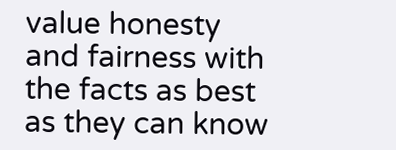value honesty and fairness with the facts as best as they can know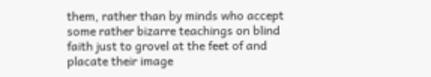them, rather than by minds who accept some rather bizarre teachings on blind faith just to grovel at the feet of and placate their image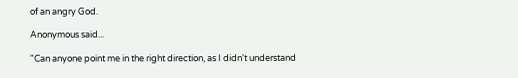of an angry God.

Anonymous said...

"Can anyone point me in the right direction, as I didn't understand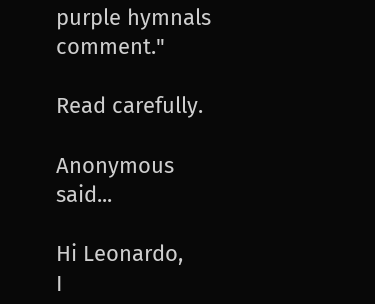purple hymnals comment."

Read carefully.

Anonymous said...

Hi Leonardo,
I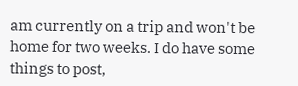am currently on a trip and won't be home for two weeks. I do have some things to post,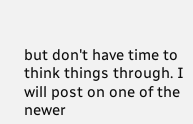but don't have time to think things through. I will post on one of the newer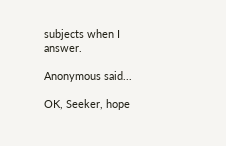subjects when I answer.

Anonymous said...

OK, Seeker, hope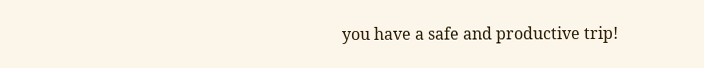you have a safe and productive trip!